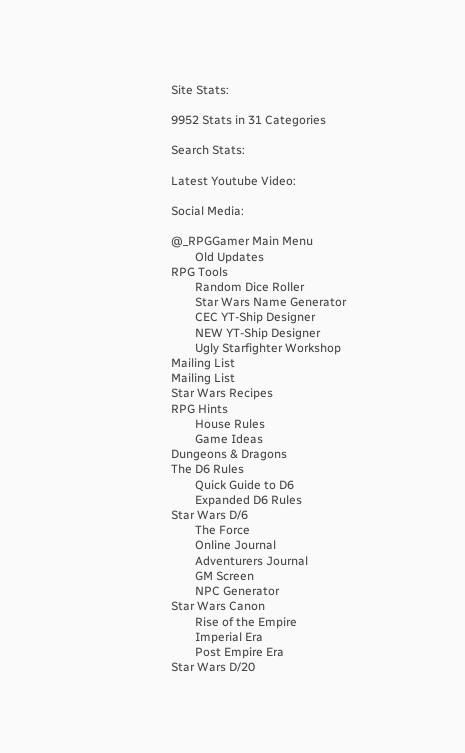Site Stats:

9952 Stats in 31 Categories

Search Stats:

Latest Youtube Video:

Social Media:

@_RPGGamer Main Menu
        Old Updates
RPG Tools
        Random Dice Roller
        Star Wars Name Generator
        CEC YT-Ship Designer
        NEW YT-Ship Designer
        Ugly Starfighter Workshop
Mailing List
Mailing List
Star Wars Recipes
RPG Hints
        House Rules
        Game Ideas
Dungeons & Dragons
The D6 Rules
        Quick Guide to D6
        Expanded D6 Rules
Star Wars D/6
        The Force
        Online Journal
        Adventurers Journal
        GM Screen
        NPC Generator
Star Wars Canon
        Rise of the Empire
        Imperial Era
        Post Empire Era
Star Wars D/20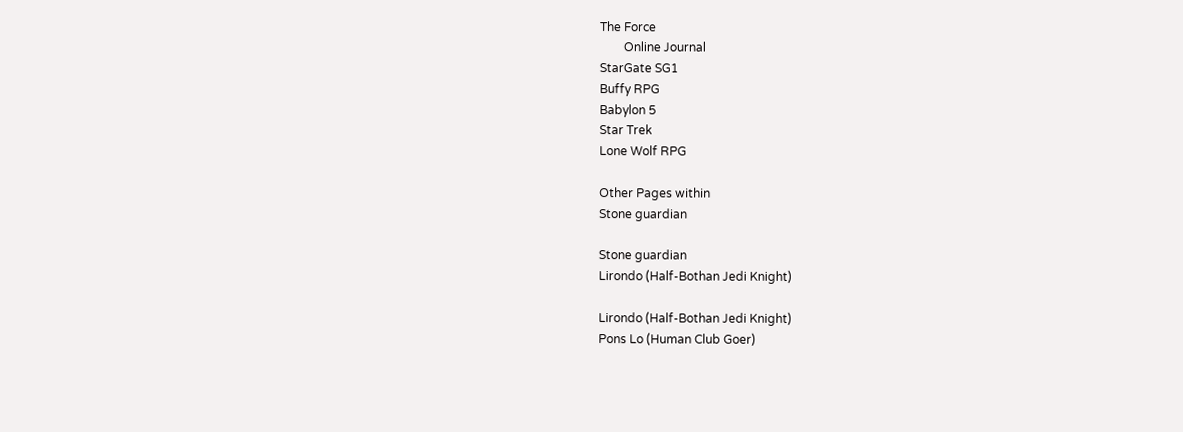The Force
        Online Journal
StarGate SG1
Buffy RPG
Babylon 5
Star Trek
Lone Wolf RPG

Other Pages within
Stone guardian

Stone guardian
Lirondo (Half-Bothan Jedi Knight)

Lirondo (Half-Bothan Jedi Knight)
Pons Lo (Human Club Goer)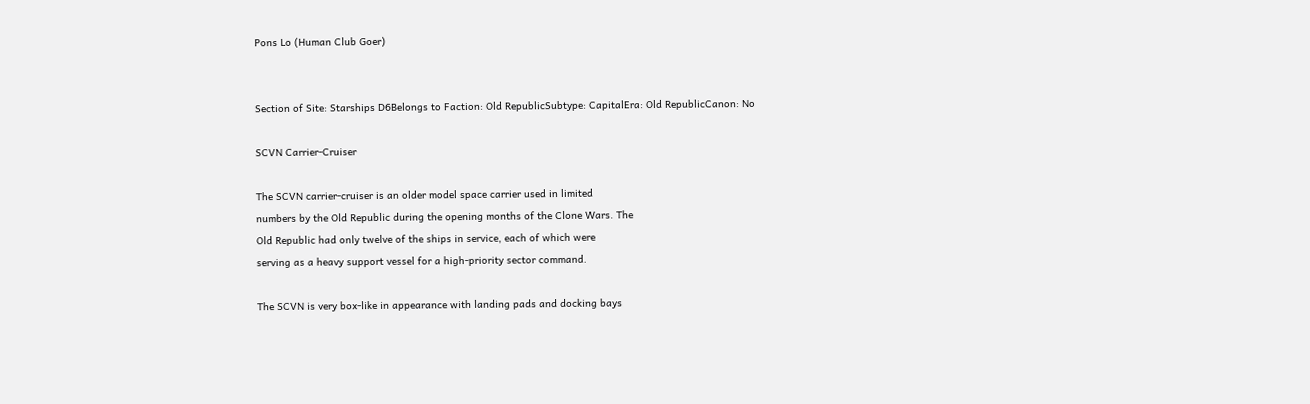Pons Lo (Human Club Goer)


Section of Site: Starships D6Belongs to Faction: Old RepublicSubtype: CapitalEra: Old RepublicCanon: No

SCVN Carrier-Cruiser

The SCVN carrier-cruiser is an older model space carrier used in limited
numbers by the Old Republic during the opening months of the Clone Wars. The
Old Republic had only twelve of the ships in service, each of which were
serving as a heavy support vessel for a high-priority sector command.

The SCVN is very box-like in appearance with landing pads and docking bays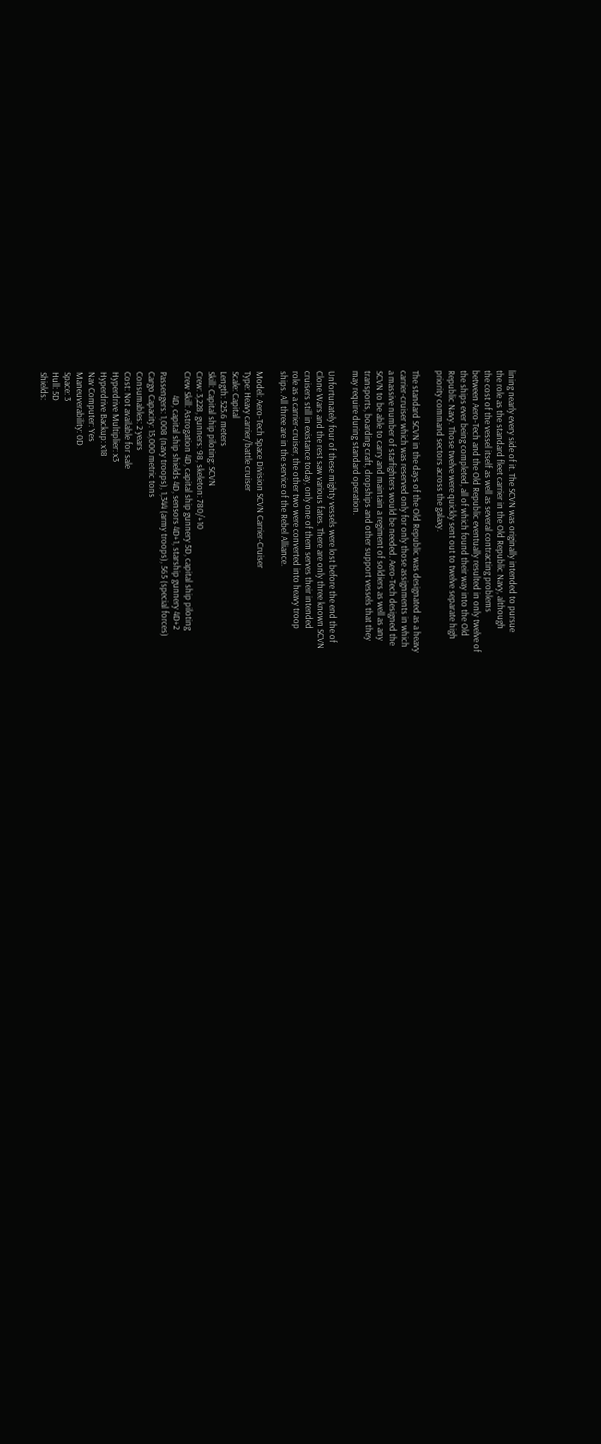lining nearly every side of it. The SCVN was originally intended to pursue
the role as the standard fleet carrier in the Old Republic Navy, although
the cost of the vessel itself as well as several contracting problems
between Aero-Tech and the Old Republic eventually resulted in only twelve of
the ships ever being completed, all of which found their way into the Old
Republic Navy. Those twelve were quickly sent out to twelve separate high
priority command sectors across the galaxy.

The standard SCVN in the days of the Old Republic was designated as a heavy
carrier-cruiser which was reserved only for only those assignments in which
a massive number of starfighters would be needed. Aero-Tech designed the
SCVN to be able to carry and maintain a regiment of soldiers as well as any
transports, boarding craft, dropships and other support vessels that they
may require during standard operation.

Unfortunately four of these mighty vessels were lost before the end the of
Clone Wars and the rest saw various fates. There are only three known SCVN
cruisers still in existance today, only one of them serves their intended
role as a carrier-cruiser, the other two were converted into heavy troop
ships. All three are in the service of the Rebel Alliance.

Model: Aero-Tech Space Division SCVN Carrier-Cruiser
Type: Heavy carrier/battle cruiser
Scale: Capital
Length: 525.6 meters
Skill: Capital ship piloting: SCVN
Crew: 3,228, gunners: 98, skeleton: 780/+10
Crew Skill: Astrogation 4D, capital ship gunnery 5D, capital ship piloting
            4D, capital ship shields 4D, sensors 4D+1, starship gunnery 4D+2
Passengers: 1,008 (navy troops), 1,344 (army troops), 565 (special forces)
Cargo Capacity: 15,000 metric tons
Consumables: 2 years
Cost: Not available for sale
Hyperdrive Multiplier: x3
Hyperdrive Backup: x18
Nav Computer: Yes
Maneuverability: 0D
Space: 3
Hull: 5D
Shields: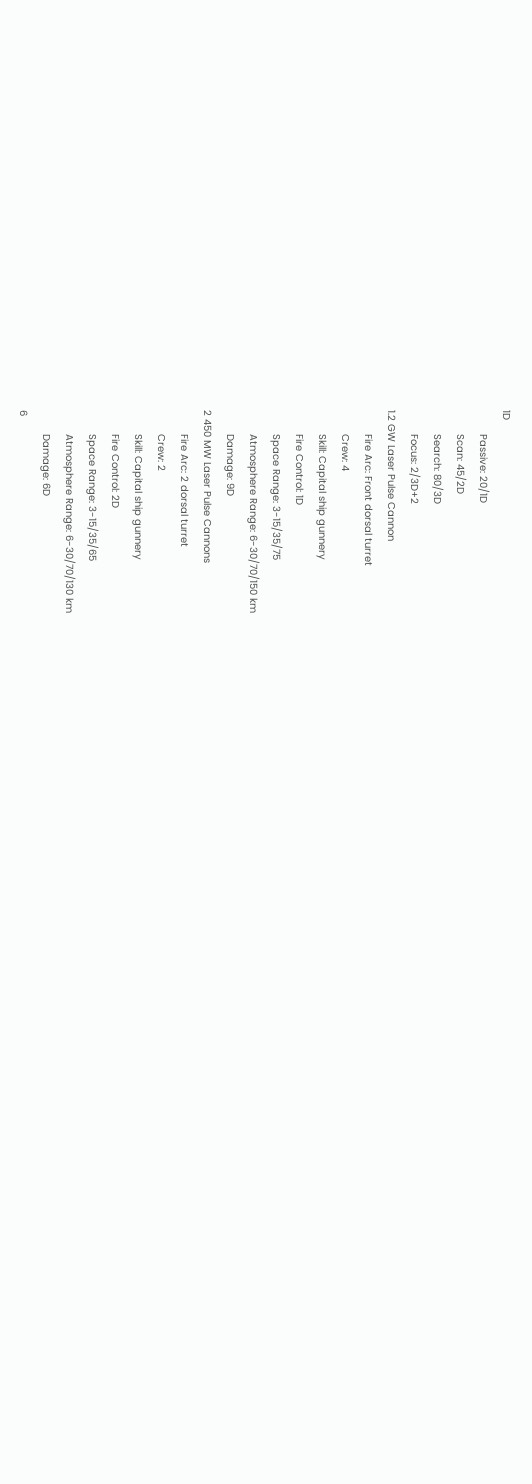1D
        Passive: 20/1D
        Scan: 45/2D
        Search: 80/3D
        Focus: 2/3D+2
1.2 GW Laser Pulse Cannon
        Fire Arc: Front dorsal turret
        Crew: 4
        Skill: Capital ship gunnery
        Fire Control: 1D
        Space Range: 3-15/35/75
        Atmosphere Range: 6-30/70/150 km
        Damage: 9D
2 450 MW Laser Pulse Cannons
        Fire Arc: 2 dorsal turret
        Crew: 2
        Skill: Capital ship gunnery
        Fire Control: 2D
        Space Range: 3-15/35/65
        Atmosphere Range: 6-30/70/130 km
        Damage: 6D
6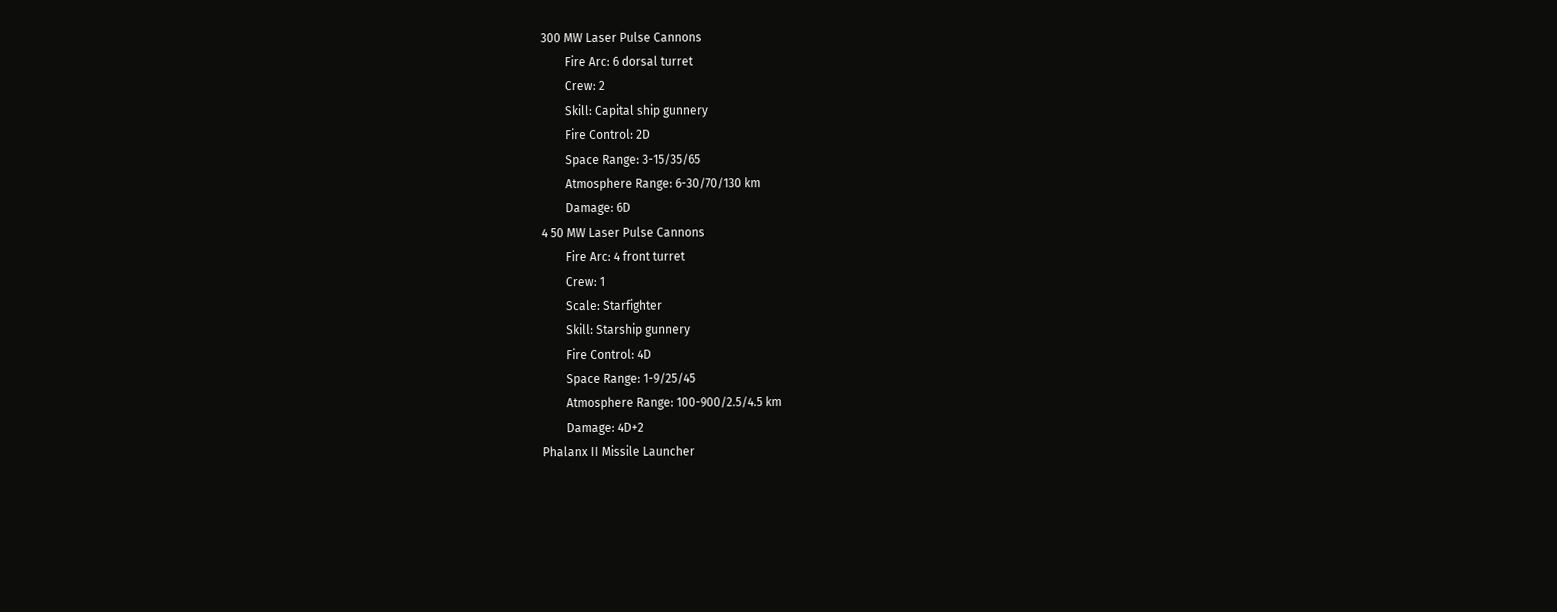300 MW Laser Pulse Cannons
        Fire Arc: 6 dorsal turret
        Crew: 2
        Skill: Capital ship gunnery
        Fire Control: 2D
        Space Range: 3-15/35/65
        Atmosphere Range: 6-30/70/130 km
        Damage: 6D
4 50 MW Laser Pulse Cannons
        Fire Arc: 4 front turret
        Crew: 1
        Scale: Starfighter
        Skill: Starship gunnery
        Fire Control: 4D
        Space Range: 1-9/25/45
        Atmosphere Range: 100-900/2.5/4.5 km
        Damage: 4D+2
Phalanx II Missile Launcher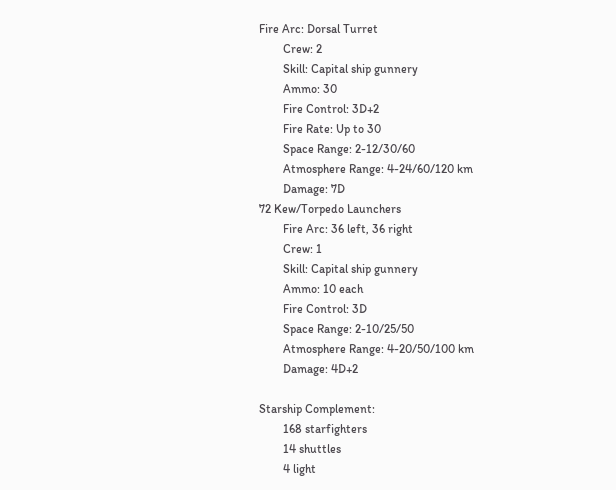Fire Arc: Dorsal Turret
        Crew: 2
        Skill: Capital ship gunnery
        Ammo: 30
        Fire Control: 3D+2
        Fire Rate: Up to 30
        Space Range: 2-12/30/60
        Atmosphere Range: 4-24/60/120 km
        Damage: 7D
72 Kew/Torpedo Launchers
        Fire Arc: 36 left, 36 right
        Crew: 1
        Skill: Capital ship gunnery
        Ammo: 10 each
        Fire Control: 3D
        Space Range: 2-10/25/50
        Atmosphere Range: 4-20/50/100 km
        Damage: 4D+2

Starship Complement:
        168 starfighters
        14 shuttles
        4 light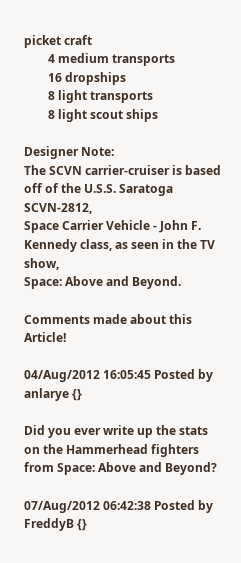picket craft
        4 medium transports
        16 dropships
        8 light transports
        8 light scout ships

Designer Note:
The SCVN carrier-cruiser is based off of the U.S.S. Saratoga SCVN-2812,
Space Carrier Vehicle - John F. Kennedy class, as seen in the TV show,
Space: Above and Beyond.

Comments made about this Article!

04/Aug/2012 16:05:45 Posted by anlarye {}

Did you ever write up the stats on the Hammerhead fighters from Space: Above and Beyond?

07/Aug/2012 06:42:38 Posted by FreddyB {}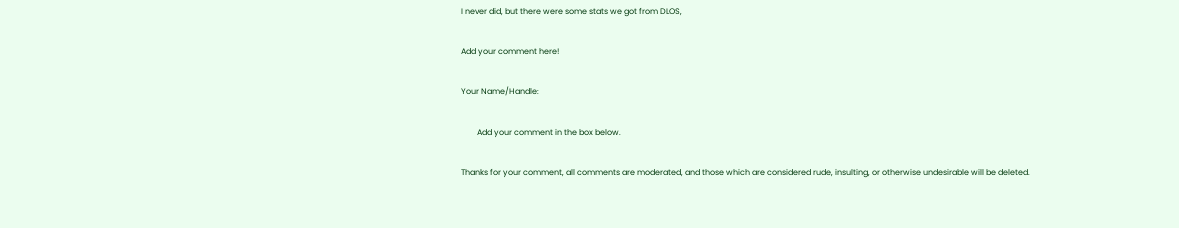I never did, but there were some stats we got from DLOS,

Add your comment here!

Your Name/Handle:

        Add your comment in the box below.

Thanks for your comment, all comments are moderated, and those which are considered rude, insulting, or otherwise undesirable will be deleted.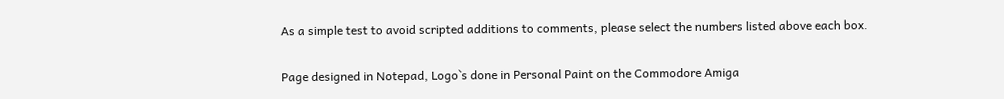As a simple test to avoid scripted additions to comments, please select the numbers listed above each box.

Page designed in Notepad, Logo`s done in Personal Paint on the Commodore Amiga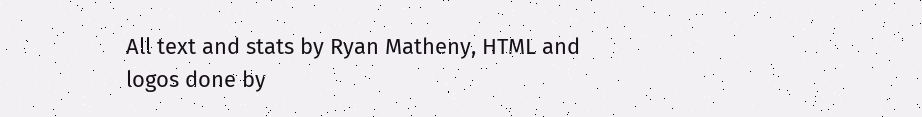All text and stats by Ryan Matheny, HTML and logos done by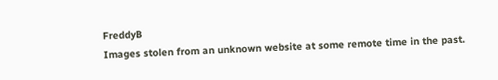FreddyB
Images stolen from an unknown website at some remote time in the past.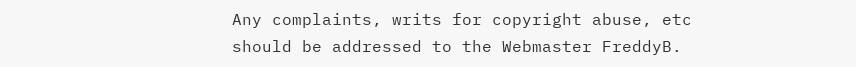Any complaints, writs for copyright abuse, etc should be addressed to the Webmaster FreddyB.